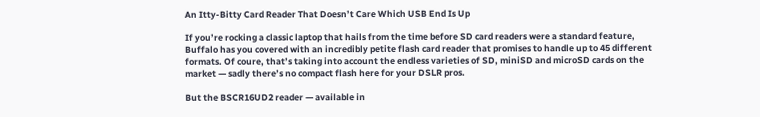An Itty-Bitty Card Reader That Doesn’t Care Which USB End Is Up

If you’re rocking a classic laptop that hails from the time before SD card readers were a standard feature, Buffalo has you covered with an incredibly petite flash card reader that promises to handle up to 45 different formats. Of coure, that’s taking into account the endless varieties of SD, miniSD and microSD cards on the market — sadly there’s no compact flash here for your DSLR pros.

But the BSCR16UD2 reader — available in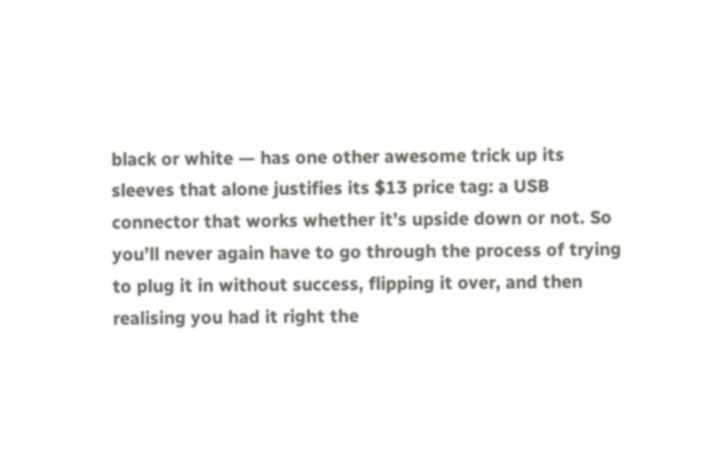black or white — has one other awesome trick up its sleeves that alone justifies its $13 price tag: a USB connector that works whether it’s upside down or not. So you’ll never again have to go through the process of trying to plug it in without success, flipping it over, and then realising you had it right the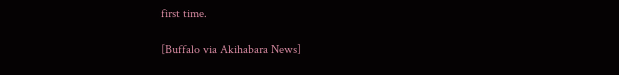first time.

[Buffalo via Akihabara News]